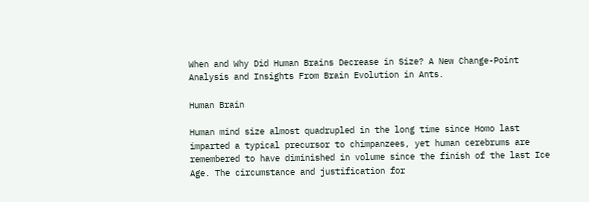When and Why Did Human Brains Decrease in Size? A New Change-Point Analysis and Insights From Brain Evolution in Ants.

Human Brain

Human mind size almost quadrupled in the long time since Homo last imparted a typical precursor to chimpanzees, yet human cerebrums are remembered to have diminished in volume since the finish of the last Ice Age. The circumstance and justification for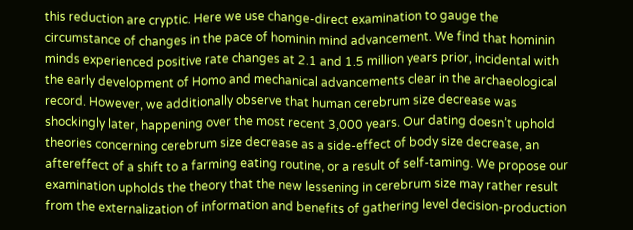this reduction are cryptic. Here we use change-direct examination to gauge the circumstance of changes in the pace of hominin mind advancement. We find that hominin minds experienced positive rate changes at 2.1 and 1.5 million years prior, incidental with the early development of Homo and mechanical advancements clear in the archaeological record. However, we additionally observe that human cerebrum size decrease was shockingly later, happening over the most recent 3,000 years. Our dating doesn’t uphold theories concerning cerebrum size decrease as a side-effect of body size decrease, an aftereffect of a shift to a farming eating routine, or a result of self-taming. We propose our examination upholds the theory that the new lessening in cerebrum size may rather result from the externalization of information and benefits of gathering level decision-production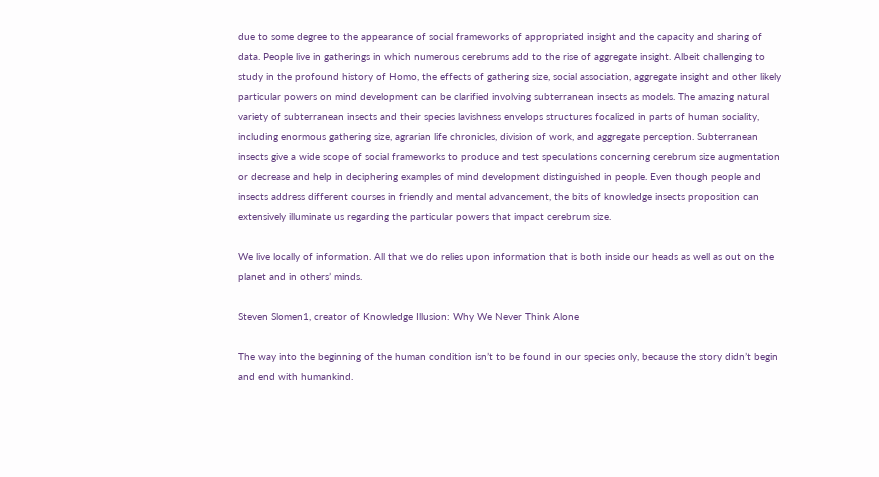due to some degree to the appearance of social frameworks of appropriated insight and the capacity and sharing of data. People live in gatherings in which numerous cerebrums add to the rise of aggregate insight. Albeit challenging to study in the profound history of Homo, the effects of gathering size, social association, aggregate insight and other likely particular powers on mind development can be clarified involving subterranean insects as models. The amazing natural variety of subterranean insects and their species lavishness envelops structures focalized in parts of human sociality, including enormous gathering size, agrarian life chronicles, division of work, and aggregate perception. Subterranean insects give a wide scope of social frameworks to produce and test speculations concerning cerebrum size augmentation or decrease and help in deciphering examples of mind development distinguished in people. Even though people and insects address different courses in friendly and mental advancement, the bits of knowledge insects proposition can extensively illuminate us regarding the particular powers that impact cerebrum size.

We live locally of information. All that we do relies upon information that is both inside our heads as well as out on the planet and in others’ minds.

Steven Slomen1, creator of Knowledge Illusion: Why We Never Think Alone

The way into the beginning of the human condition isn’t to be found in our species only, because the story didn’t begin and end with humankind.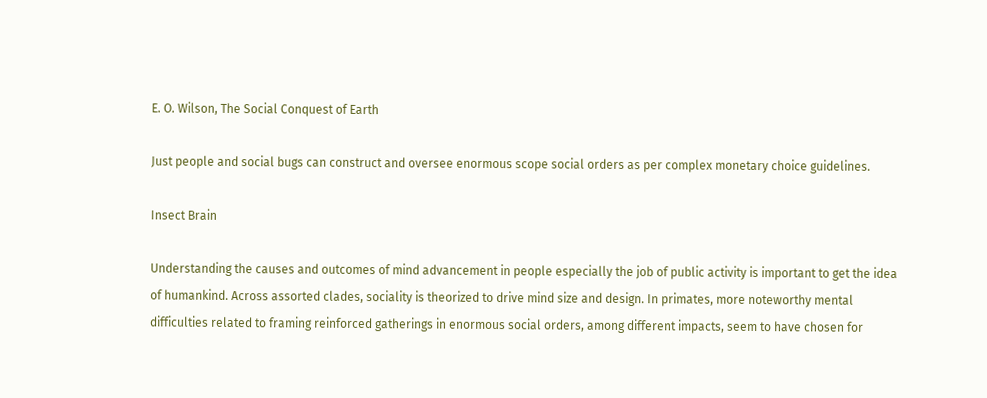E. O. Wilson, The Social Conquest of Earth

Just people and social bugs can construct and oversee enormous scope social orders as per complex monetary choice guidelines.

Insect Brain

Understanding the causes and outcomes of mind advancement in people especially the job of public activity is important to get the idea of humankind. Across assorted clades, sociality is theorized to drive mind size and design. In primates, more noteworthy mental difficulties related to framing reinforced gatherings in enormous social orders, among different impacts, seem to have chosen for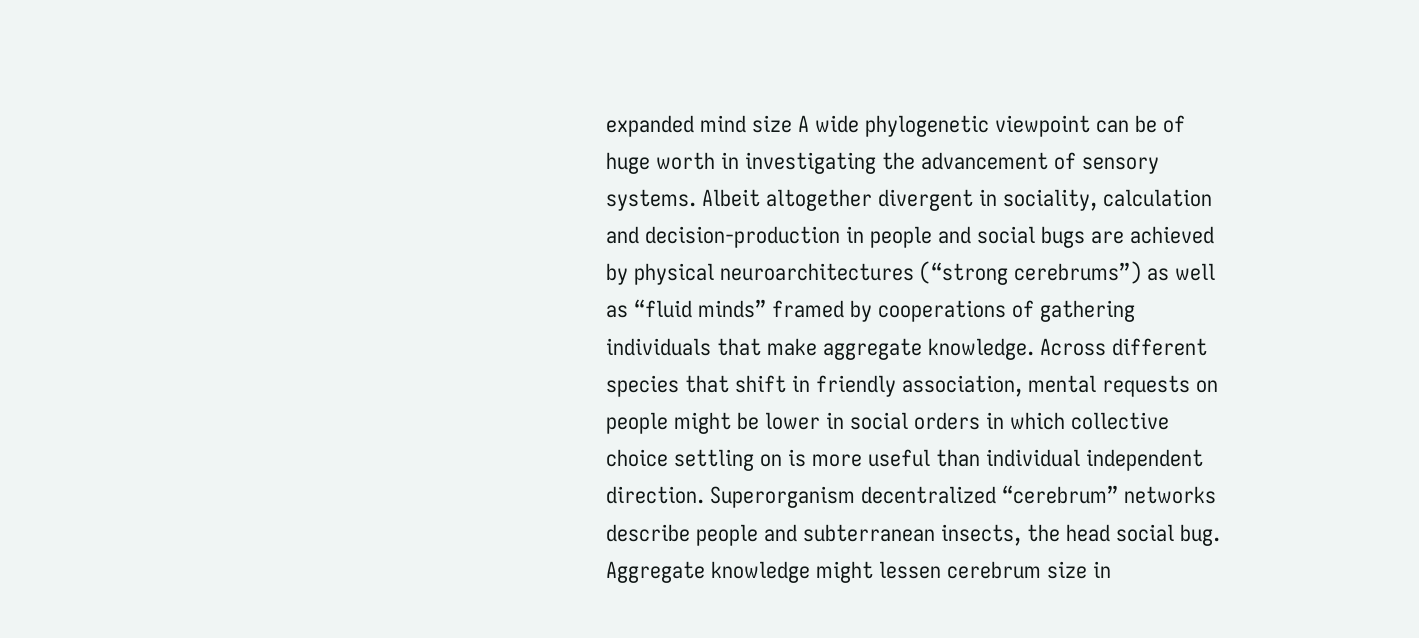expanded mind size A wide phylogenetic viewpoint can be of huge worth in investigating the advancement of sensory systems. Albeit altogether divergent in sociality, calculation and decision-production in people and social bugs are achieved by physical neuroarchitectures (“strong cerebrums”) as well as “fluid minds” framed by cooperations of gathering individuals that make aggregate knowledge. Across different species that shift in friendly association, mental requests on people might be lower in social orders in which collective choice settling on is more useful than individual independent direction. Superorganism decentralized “cerebrum” networks describe people and subterranean insects, the head social bug. Aggregate knowledge might lessen cerebrum size in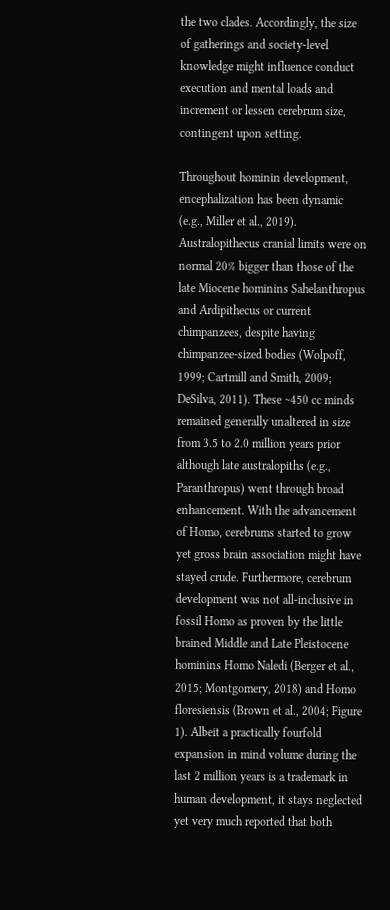the two clades. Accordingly, the size of gatherings and society-level knowledge might influence conduct execution and mental loads and increment or lessen cerebrum size, contingent upon setting.

Throughout hominin development, encephalization has been dynamic (e.g., Miller et al., 2019). Australopithecus cranial limits were on normal 20% bigger than those of the late Miocene hominins Sahelanthropus and Ardipithecus or current chimpanzees, despite having chimpanzee-sized bodies (Wolpoff, 1999; Cartmill and Smith, 2009; DeSilva, 2011). These ∼450 cc minds remained generally unaltered in size from 3.5 to 2.0 million years prior although late australopiths (e.g., Paranthropus) went through broad enhancement. With the advancement of Homo, cerebrums started to grow yet gross brain association might have stayed crude. Furthermore, cerebrum development was not all-inclusive in fossil Homo as proven by the little brained Middle and Late Pleistocene hominins Homo Naledi (Berger et al., 2015; Montgomery, 2018) and Homo floresiensis (Brown et al., 2004; Figure 1). Albeit a practically fourfold expansion in mind volume during the last 2 million years is a trademark in human development, it stays neglected yet very much reported that both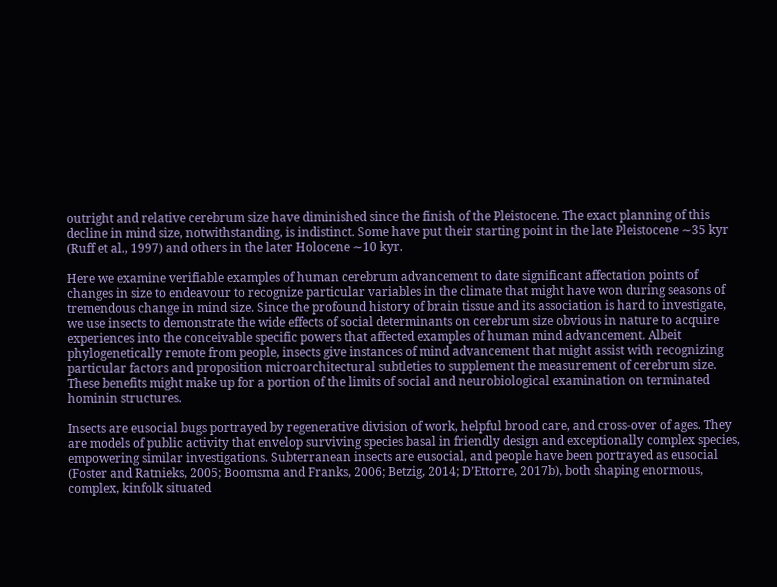outright and relative cerebrum size have diminished since the finish of the Pleistocene. The exact planning of this decline in mind size, notwithstanding, is indistinct. Some have put their starting point in the late Pleistocene ∼35 kyr (Ruff et al., 1997) and others in the later Holocene ∼10 kyr.

Here we examine verifiable examples of human cerebrum advancement to date significant affectation points of changes in size to endeavour to recognize particular variables in the climate that might have won during seasons of tremendous change in mind size. Since the profound history of brain tissue and its association is hard to investigate, we use insects to demonstrate the wide effects of social determinants on cerebrum size obvious in nature to acquire experiences into the conceivable specific powers that affected examples of human mind advancement. Albeit phylogenetically remote from people, insects give instances of mind advancement that might assist with recognizing particular factors and proposition microarchitectural subtleties to supplement the measurement of cerebrum size. These benefits might make up for a portion of the limits of social and neurobiological examination on terminated hominin structures.

Insects are eusocial bugs portrayed by regenerative division of work, helpful brood care, and cross-over of ages. They are models of public activity that envelop surviving species basal in friendly design and exceptionally complex species, empowering similar investigations. Subterranean insects are eusocial, and people have been portrayed as eusocial (Foster and Ratnieks, 2005; Boomsma and Franks, 2006; Betzig, 2014; D’Ettorre, 2017b), both shaping enormous, complex, kinfolk situated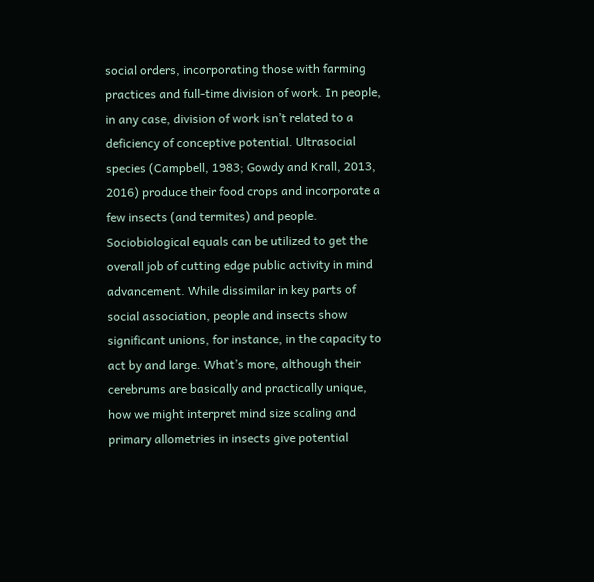social orders, incorporating those with farming practices and full-time division of work. In people, in any case, division of work isn’t related to a deficiency of conceptive potential. Ultrasocial species (Campbell, 1983; Gowdy and Krall, 2013, 2016) produce their food crops and incorporate a few insects (and termites) and people. Sociobiological equals can be utilized to get the overall job of cutting edge public activity in mind advancement. While dissimilar in key parts of social association, people and insects show significant unions, for instance, in the capacity to act by and large. What’s more, although their cerebrums are basically and practically unique, how we might interpret mind size scaling and primary allometries in insects give potential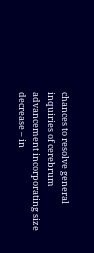chances to resolve general inquiries of cerebrum advancement incorporating size decrease – in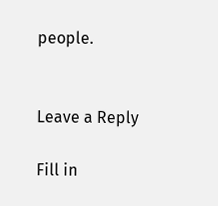people.


Leave a Reply

Fill in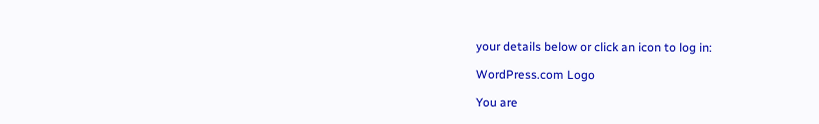your details below or click an icon to log in:

WordPress.com Logo

You are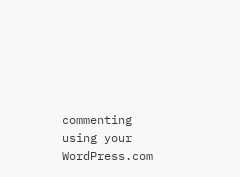commenting using your WordPress.com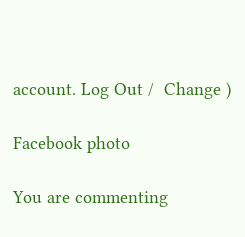account. Log Out /  Change )

Facebook photo

You are commenting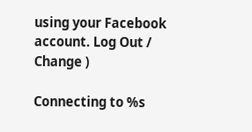using your Facebook account. Log Out /  Change )

Connecting to %s